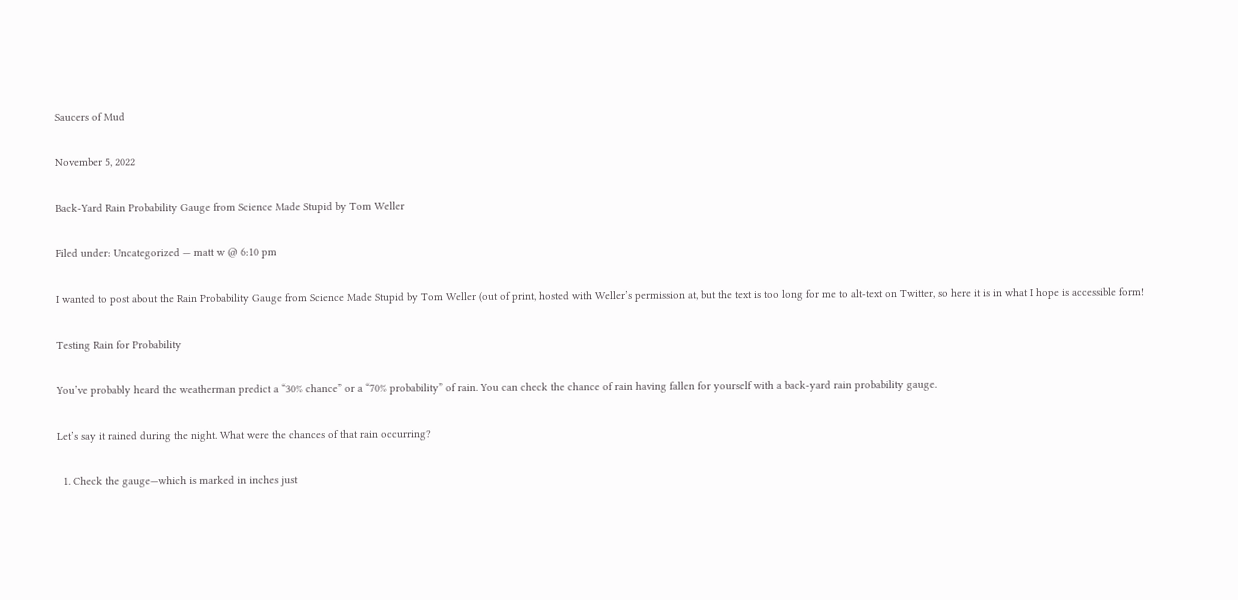Saucers of Mud

November 5, 2022

Back-Yard Rain Probability Gauge from Science Made Stupid by Tom Weller

Filed under: Uncategorized — matt w @ 6:10 pm

I wanted to post about the Rain Probability Gauge from Science Made Stupid by Tom Weller (out of print, hosted with Weller’s permission at, but the text is too long for me to alt-text on Twitter, so here it is in what I hope is accessible form!

Testing Rain for Probability

You’ve probably heard the weatherman predict a “30% chance” or a “70% probability” of rain. You can check the chance of rain having fallen for yourself with a back-yard rain probability gauge.

Let’s say it rained during the night. What were the chances of that rain occurring?

  1. Check the gauge—which is marked in inches just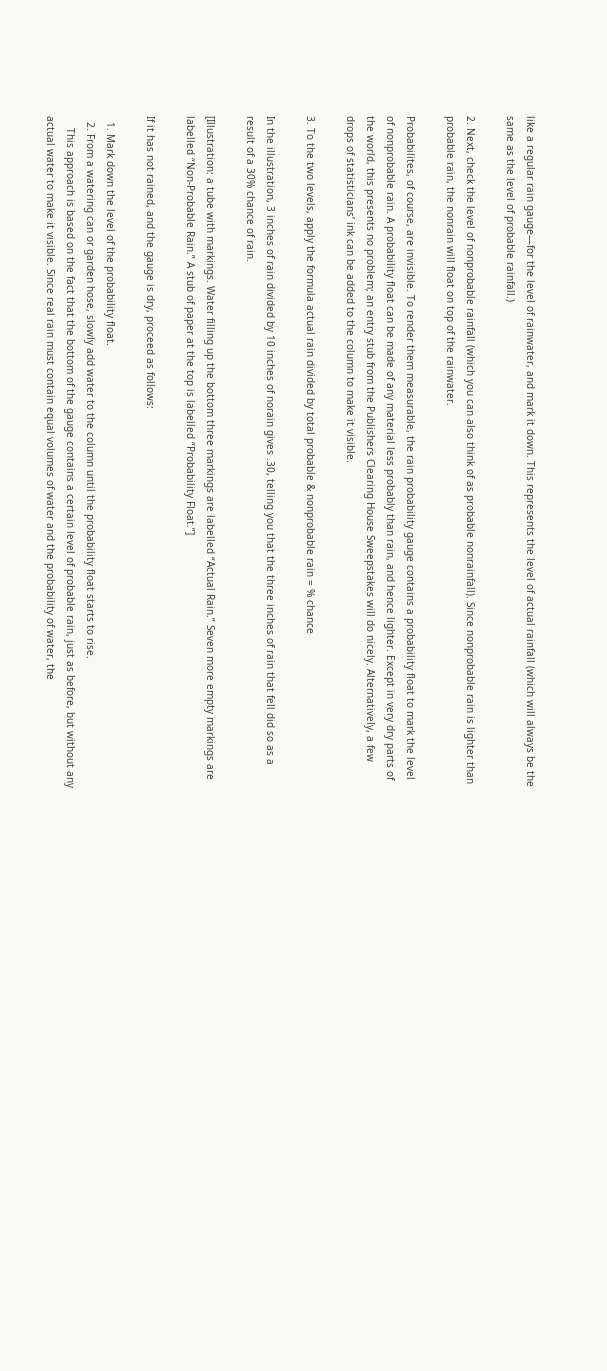like a regular rain gauge—for the level of rainwater, and mark it down. This represents the level of actual rainfall (which will always be the same as the level of probable rainfall.)

2. Next, check the level of nonprobable rainfall (which you can also think of as probable nonrainfall). Since nonprobable rain is lighter than probable rain, the nonrain will float on top of the rainwater.

Probabilites, of course, are invisible. To render them measurable, the rain probability gauge contains a probability float to mark the level of nonprobable rain. A probability float can be made of any material less probably than rain, and hence lighter. Except in very dry parts of the world, this presents no problem; an entry stub from the Publishers Clearing House Sweepstakes will do nicely. Alternatively, a few drops of statisticians’ ink can be added to the column to make it visible.

3. To the two levels, apply the formula actual rain divided by total probable & nonprobable rain = % chance

In the illustration, 3 inches of rain divided by 10 inches of norain gives .30, telling you that the three inches of rain that fell did so as a result of a 30% chance of rain.

[Illustration: a tube with markings. Water filling up the bottom three markings are labelled “Actual Rain.” Seven more empty markings are labelled “Non-Probable Rain.” A stub of paper at the top is labelled “Probability Float.”]

If it has not rained, and the gauge is dry, proceed as follows:

  1. Mark down the level of the probability float.
  2. From a watering can or garden hose, slowly add water to the column until the probability float starts to rise.
    This approach is based on the fact that the bottom of the gauge contains a certain level of probable rain, just as before, but without any actual water to make it visible. Since real rain must contain equal volumes of water and the probability of water, the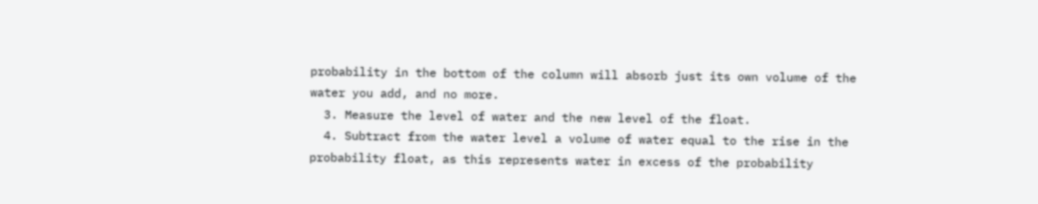probability in the bottom of the column will absorb just its own volume of the water you add, and no more.
  3. Measure the level of water and the new level of the float.
  4. Subtract from the water level a volume of water equal to the rise in the probability float, as this represents water in excess of the probability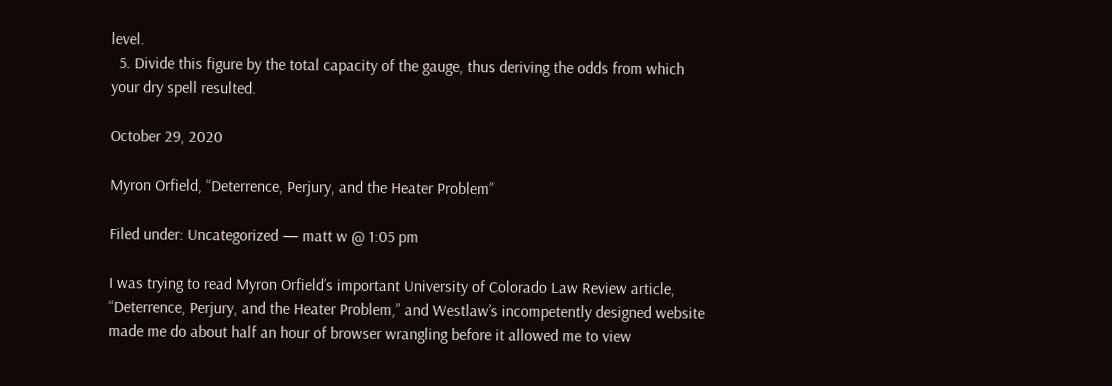level.
  5. Divide this figure by the total capacity of the gauge, thus deriving the odds from which your dry spell resulted.

October 29, 2020

Myron Orfield, “Deterrence, Perjury, and the Heater Problem”

Filed under: Uncategorized — matt w @ 1:05 pm

I was trying to read Myron Orfield’s important University of Colorado Law Review article, “Deterrence, Perjury, and the Heater Problem,” and Westlaw’s incompetently designed website made me do about half an hour of browser wrangling before it allowed me to view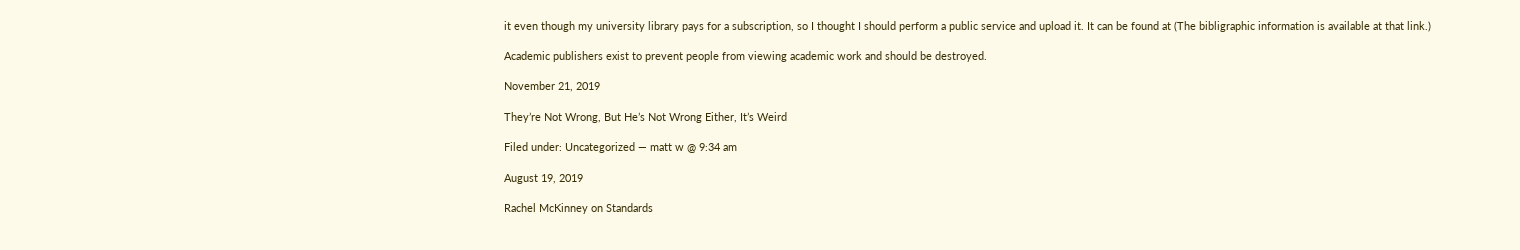it even though my university library pays for a subscription, so I thought I should perform a public service and upload it. It can be found at (The bibligraphic information is available at that link.)

Academic publishers exist to prevent people from viewing academic work and should be destroyed.

November 21, 2019

They’re Not Wrong, But He’s Not Wrong Either, It’s Weird

Filed under: Uncategorized — matt w @ 9:34 am

August 19, 2019

Rachel McKinney on Standards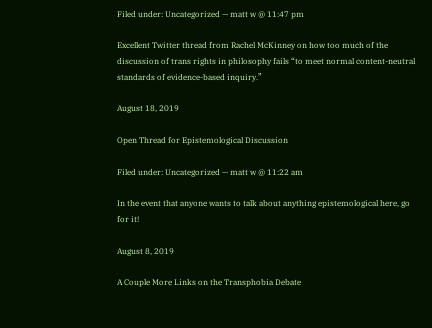Filed under: Uncategorized — matt w @ 11:47 pm

Excellent Twitter thread from Rachel McKinney on how too much of the discussion of trans rights in philosophy fails “to meet normal content-neutral standards of evidence-based inquiry.”

August 18, 2019

Open Thread for Epistemological Discussion

Filed under: Uncategorized — matt w @ 11:22 am

In the event that anyone wants to talk about anything epistemological here, go for it!

August 8, 2019

A Couple More Links on the Transphobia Debate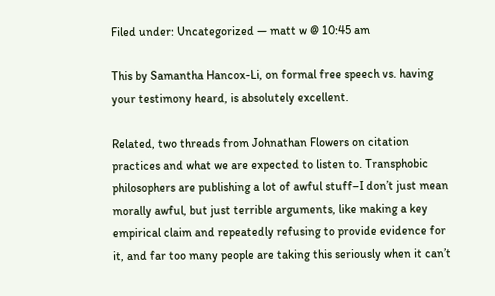Filed under: Uncategorized — matt w @ 10:45 am

This by Samantha Hancox-Li, on formal free speech vs. having your testimony heard, is absolutely excellent.

Related, two threads from Johnathan Flowers on citation practices and what we are expected to listen to. Transphobic philosophers are publishing a lot of awful stuff–I don’t just mean morally awful, but just terrible arguments, like making a key empirical claim and repeatedly refusing to provide evidence for it, and far too many people are taking this seriously when it can’t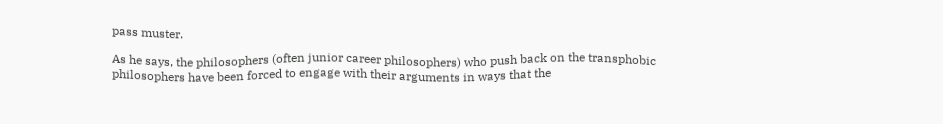pass muster.

As he says, the philosophers (often junior career philosophers) who push back on the transphobic philosophers have been forced to engage with their arguments in ways that the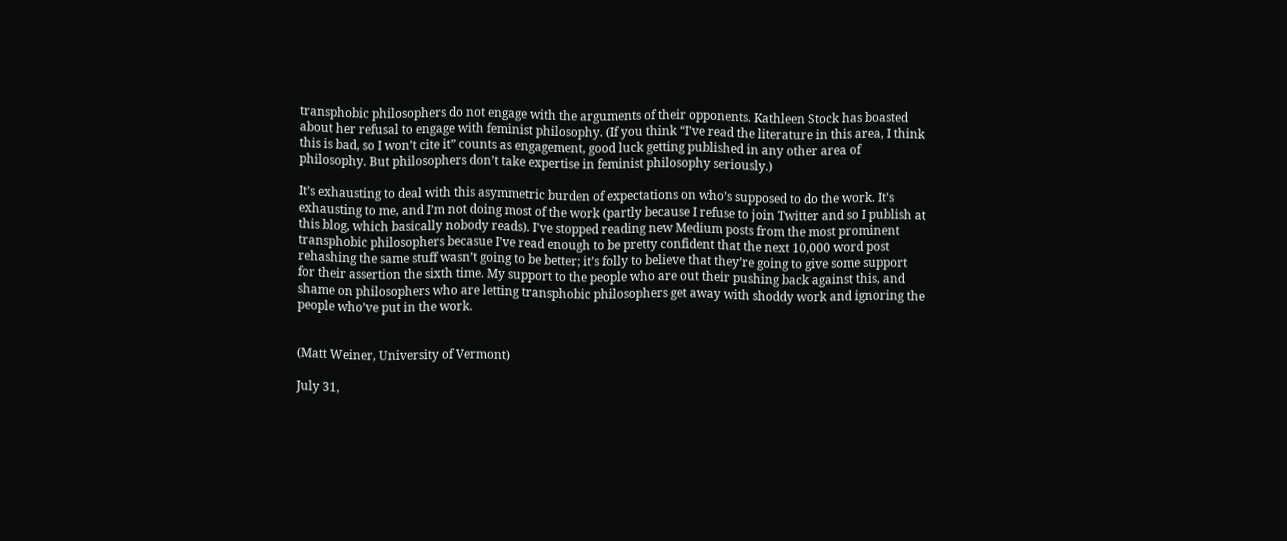transphobic philosophers do not engage with the arguments of their opponents. Kathleen Stock has boasted about her refusal to engage with feminist philosophy. (If you think “I’ve read the literature in this area, I think this is bad, so I won’t cite it” counts as engagement, good luck getting published in any other area of philosophy. But philosophers don’t take expertise in feminist philosophy seriously.)

It’s exhausting to deal with this asymmetric burden of expectations on who’s supposed to do the work. It’s exhausting to me, and I’m not doing most of the work (partly because I refuse to join Twitter and so I publish at this blog, which basically nobody reads). I’ve stopped reading new Medium posts from the most prominent transphobic philosophers becasue I’ve read enough to be pretty confident that the next 10,000 word post rehashing the same stuff wasn’t going to be better; it’s folly to believe that they’re going to give some support for their assertion the sixth time. My support to the people who are out their pushing back against this, and shame on philosophers who are letting transphobic philosophers get away with shoddy work and ignoring the people who’ve put in the work.


(Matt Weiner, University of Vermont)

July 31,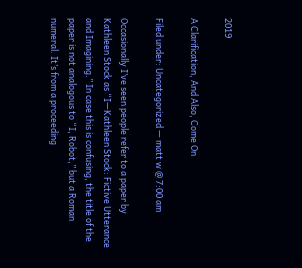2019

A Clarification, And Also, Come On

Filed under: Uncategorized — matt w @ 7:00 am

Occasionally I’ve seen people refer to a paper by Kathleen Stock as “I—Kathleen Stock: Fictive Utterance and Imagining.” In case this is confusing, the title of the paper is not analogous to “I, Robot,” but a Roman numeral. It’s from a proceeding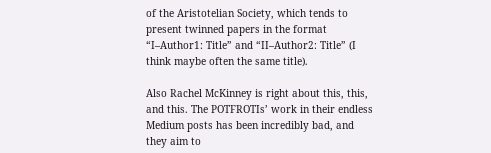of the Aristotelian Society, which tends to present twinned papers in the format “I–Author1: Title” and “II–Author2: Title” (I think maybe often the same title).

Also Rachel McKinney is right about this, this, and this. The POTFROTIs’ work in their endless Medium posts has been incredibly bad, and they aim to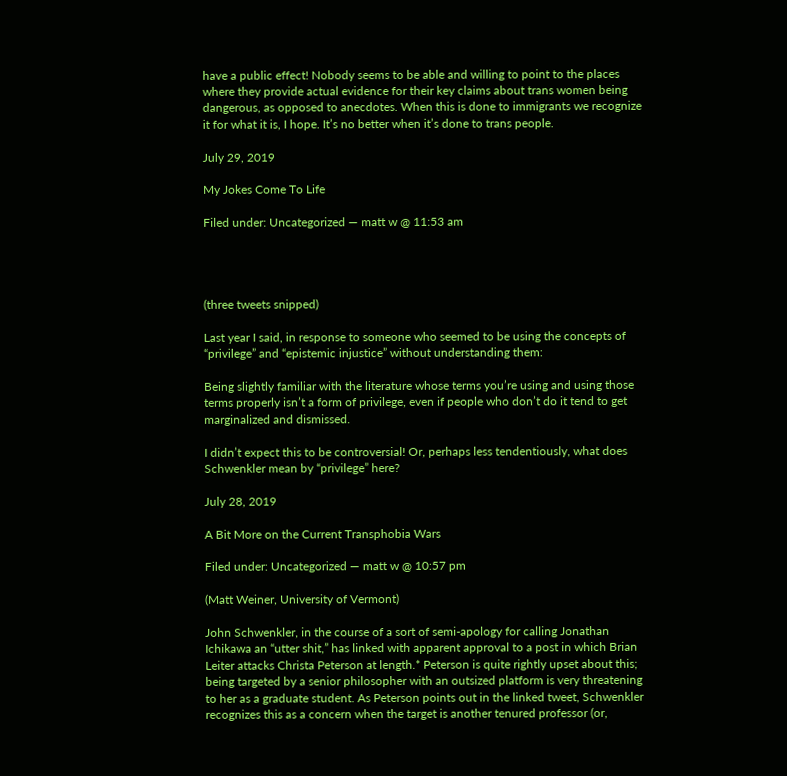have a public effect! Nobody seems to be able and willing to point to the places where they provide actual evidence for their key claims about trans women being dangerous, as opposed to anecdotes. When this is done to immigrants we recognize it for what it is, I hope. It’s no better when it’s done to trans people.

July 29, 2019

My Jokes Come To Life

Filed under: Uncategorized — matt w @ 11:53 am




(three tweets snipped)

Last year I said, in response to someone who seemed to be using the concepts of “privilege” and “epistemic injustice” without understanding them:

Being slightly familiar with the literature whose terms you’re using and using those terms properly isn’t a form of privilege, even if people who don’t do it tend to get marginalized and dismissed.

I didn’t expect this to be controversial! Or, perhaps less tendentiously, what does Schwenkler mean by “privilege” here?

July 28, 2019

A Bit More on the Current Transphobia Wars

Filed under: Uncategorized — matt w @ 10:57 pm

(Matt Weiner, University of Vermont)

John Schwenkler, in the course of a sort of semi-apology for calling Jonathan Ichikawa an “utter shit,” has linked with apparent approval to a post in which Brian Leiter attacks Christa Peterson at length.* Peterson is quite rightly upset about this; being targeted by a senior philosopher with an outsized platform is very threatening to her as a graduate student. As Peterson points out in the linked tweet, Schwenkler recognizes this as a concern when the target is another tenured professor (or,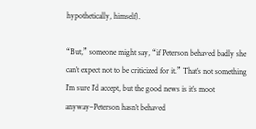hypothetically, himself).

“But,” someone might say, “if Peterson behaved badly she can’t expect not to be criticized for it.” That’s not something I’m sure I’d accept, but the good news is it’s moot anyway–Peterson hasn’t behaved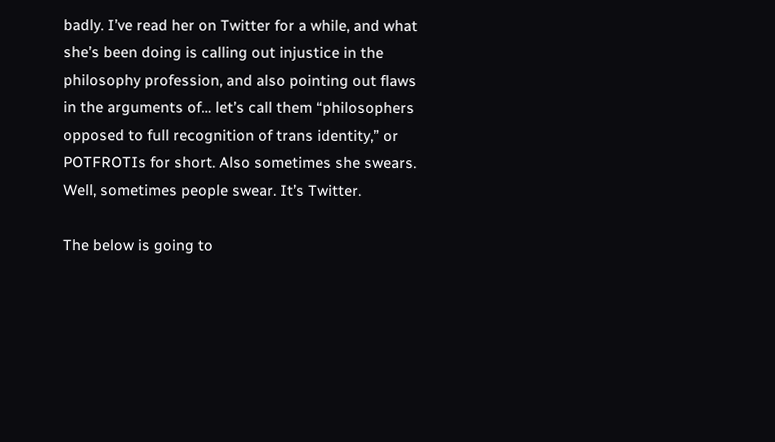badly. I’ve read her on Twitter for a while, and what she’s been doing is calling out injustice in the philosophy profession, and also pointing out flaws in the arguments of… let’s call them “philosophers opposed to full recognition of trans identity,” or POTFROTIs for short. Also sometimes she swears. Well, sometimes people swear. It’s Twitter.

The below is going to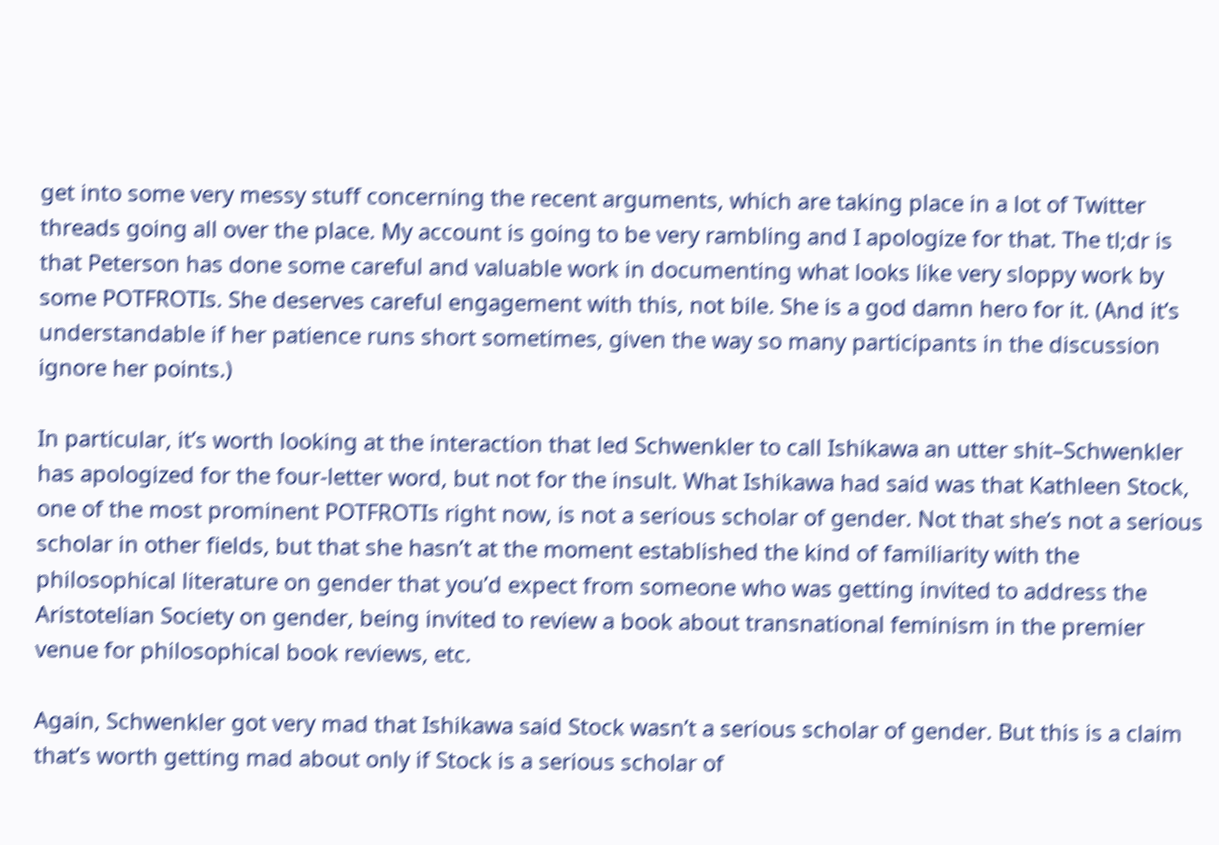get into some very messy stuff concerning the recent arguments, which are taking place in a lot of Twitter threads going all over the place. My account is going to be very rambling and I apologize for that. The tl;dr is that Peterson has done some careful and valuable work in documenting what looks like very sloppy work by some POTFROTIs. She deserves careful engagement with this, not bile. She is a god damn hero for it. (And it’s understandable if her patience runs short sometimes, given the way so many participants in the discussion ignore her points.)

In particular, it’s worth looking at the interaction that led Schwenkler to call Ishikawa an utter shit–Schwenkler has apologized for the four-letter word, but not for the insult. What Ishikawa had said was that Kathleen Stock, one of the most prominent POTFROTIs right now, is not a serious scholar of gender. Not that she’s not a serious scholar in other fields, but that she hasn’t at the moment established the kind of familiarity with the philosophical literature on gender that you’d expect from someone who was getting invited to address the Aristotelian Society on gender, being invited to review a book about transnational feminism in the premier venue for philosophical book reviews, etc.

Again, Schwenkler got very mad that Ishikawa said Stock wasn’t a serious scholar of gender. But this is a claim that’s worth getting mad about only if Stock is a serious scholar of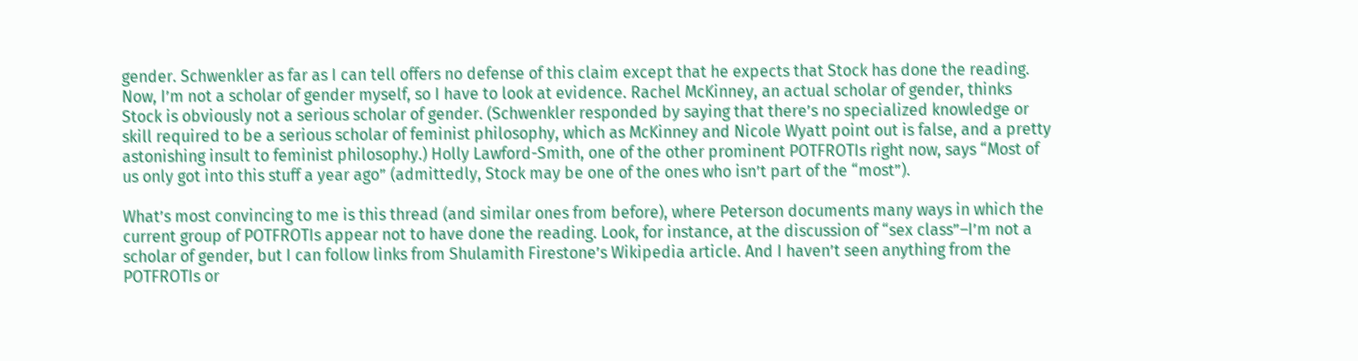gender. Schwenkler as far as I can tell offers no defense of this claim except that he expects that Stock has done the reading. Now, I’m not a scholar of gender myself, so I have to look at evidence. Rachel McKinney, an actual scholar of gender, thinks Stock is obviously not a serious scholar of gender. (Schwenkler responded by saying that there’s no specialized knowledge or skill required to be a serious scholar of feminist philosophy, which as McKinney and Nicole Wyatt point out is false, and a pretty astonishing insult to feminist philosophy.) Holly Lawford-Smith, one of the other prominent POTFROTIs right now, says “Most of us only got into this stuff a year ago” (admittedly, Stock may be one of the ones who isn’t part of the “most”).

What’s most convincing to me is this thread (and similar ones from before), where Peterson documents many ways in which the current group of POTFROTIs appear not to have done the reading. Look, for instance, at the discussion of “sex class”–I’m not a scholar of gender, but I can follow links from Shulamith Firestone’s Wikipedia article. And I haven’t seen anything from the POTFROTIs or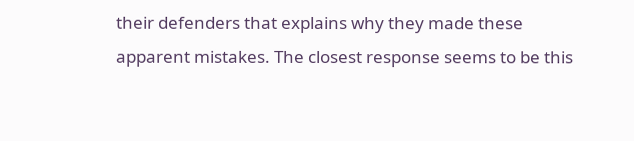their defenders that explains why they made these apparent mistakes. The closest response seems to be this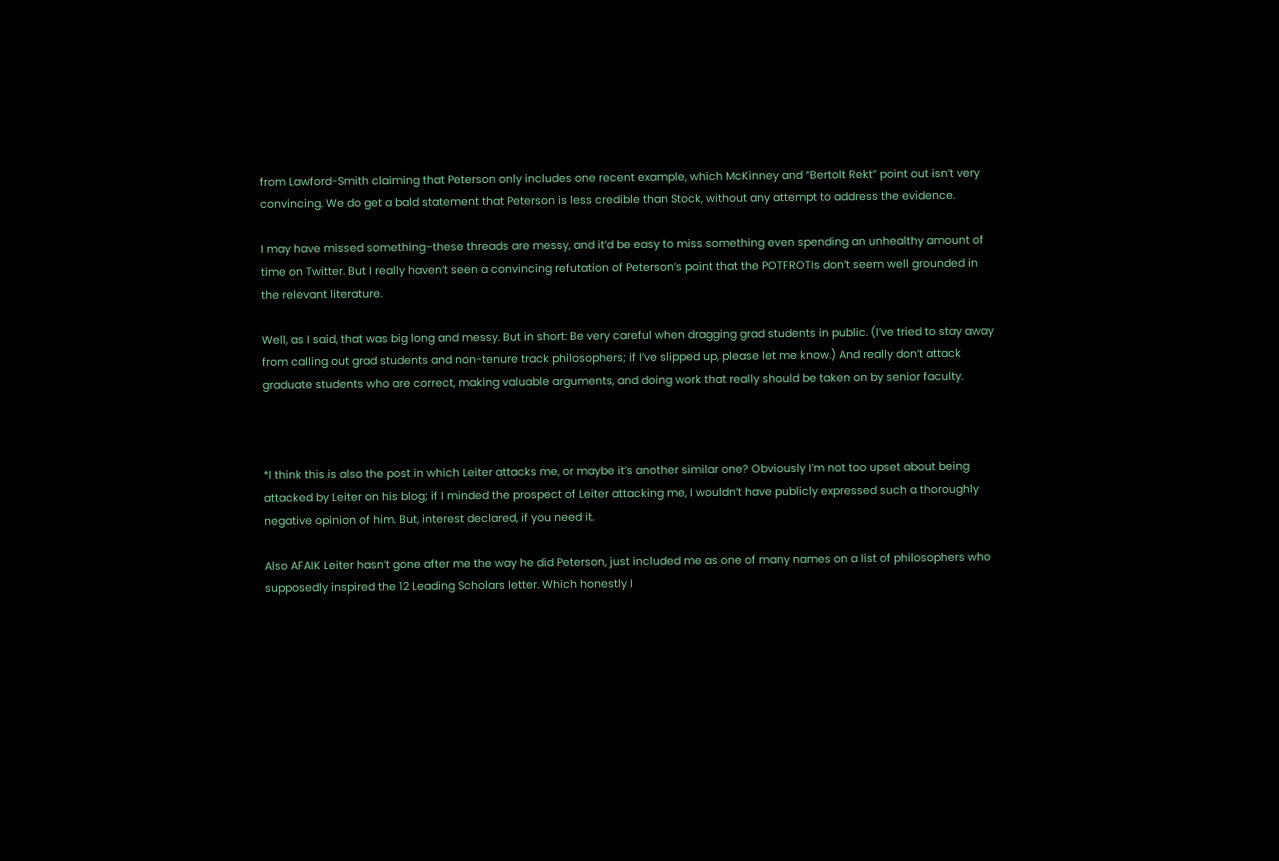from Lawford-Smith claiming that Peterson only includes one recent example, which McKinney and “Bertolt Rekt” point out isn’t very convincing. We do get a bald statement that Peterson is less credible than Stock, without any attempt to address the evidence.

I may have missed something–these threads are messy, and it’d be easy to miss something even spending an unhealthy amount of time on Twitter. But I really haven’t seen a convincing refutation of Peterson’s point that the POTFROTIs don’t seem well grounded in the relevant literature.

Well, as I said, that was big long and messy. But in short: Be very careful when dragging grad students in public. (I’ve tried to stay away from calling out grad students and non-tenure track philosophers; if I’ve slipped up, please let me know.) And really don’t attack graduate students who are correct, making valuable arguments, and doing work that really should be taken on by senior faculty.



*I think this is also the post in which Leiter attacks me, or maybe it’s another similar one? Obviously I’m not too upset about being attacked by Leiter on his blog; if I minded the prospect of Leiter attacking me, I wouldn’t have publicly expressed such a thoroughly negative opinion of him. But, interest declared, if you need it.

Also AFAIK Leiter hasn’t gone after me the way he did Peterson, just included me as one of many names on a list of philosophers who supposedly inspired the 12 Leading Scholars letter. Which honestly I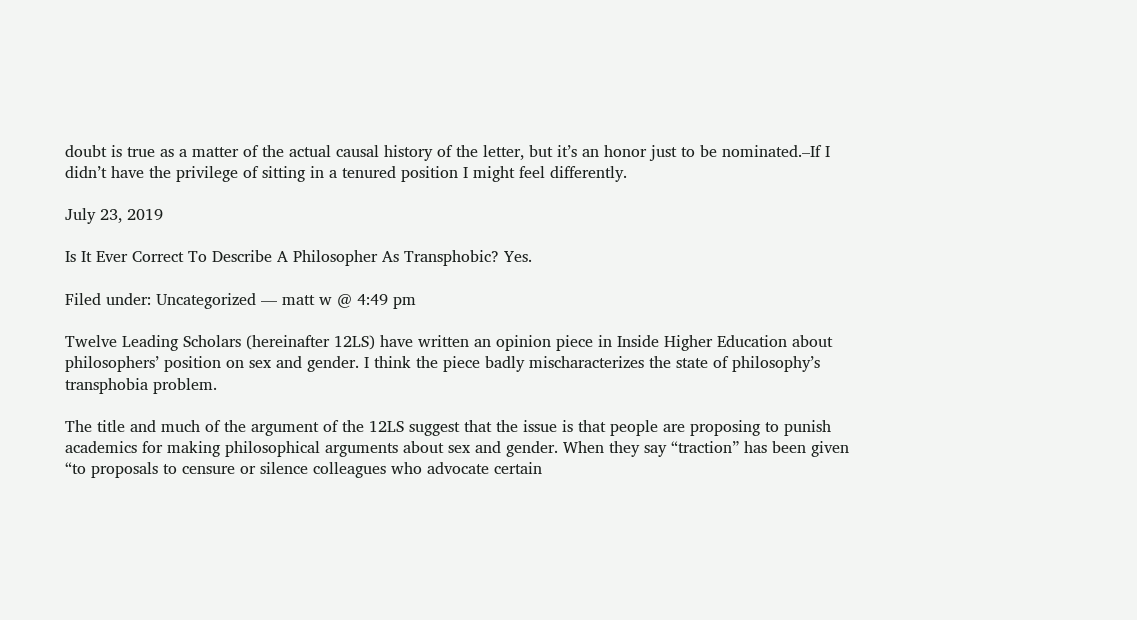doubt is true as a matter of the actual causal history of the letter, but it’s an honor just to be nominated.–If I didn’t have the privilege of sitting in a tenured position I might feel differently.

July 23, 2019

Is It Ever Correct To Describe A Philosopher As Transphobic? Yes.

Filed under: Uncategorized — matt w @ 4:49 pm

Twelve Leading Scholars (hereinafter 12LS) have written an opinion piece in Inside Higher Education about philosophers’ position on sex and gender. I think the piece badly mischaracterizes the state of philosophy’s transphobia problem.

The title and much of the argument of the 12LS suggest that the issue is that people are proposing to punish academics for making philosophical arguments about sex and gender. When they say “traction” has been given “to proposals to censure or silence colleagues who advocate certain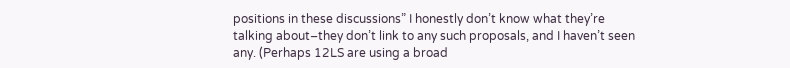positions in these discussions” I honestly don’t know what they’re talking about–they don’t link to any such proposals, and I haven’t seen any. (Perhaps 12LS are using a broad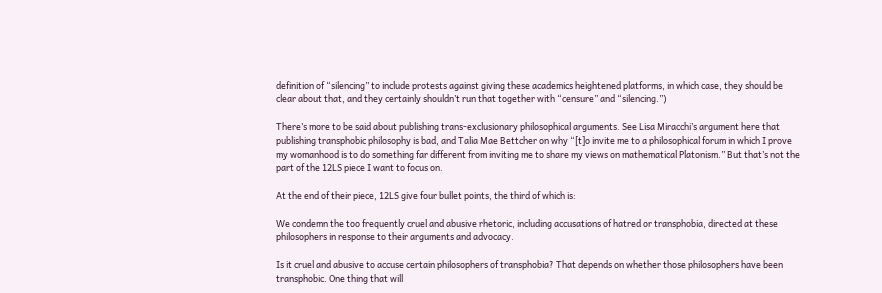definition of “silencing” to include protests against giving these academics heightened platforms, in which case, they should be clear about that, and they certainly shouldn’t run that together with “censure” and “silencing.”)

There’s more to be said about publishing trans-exclusionary philosophical arguments. See Lisa Miracchi’s argument here that publishing transphobic philosophy is bad, and Talia Mae Bettcher on why “[t]o invite me to a philosophical forum in which I prove my womanhood is to do something far different from inviting me to share my views on mathematical Platonism.” But that’s not the part of the 12LS piece I want to focus on.

At the end of their piece, 12LS give four bullet points, the third of which is:

We condemn the too frequently cruel and abusive rhetoric, including accusations of hatred or transphobia, directed at these philosophers in response to their arguments and advocacy.

Is it cruel and abusive to accuse certain philosophers of transphobia? That depends on whether those philosophers have been transphobic. One thing that will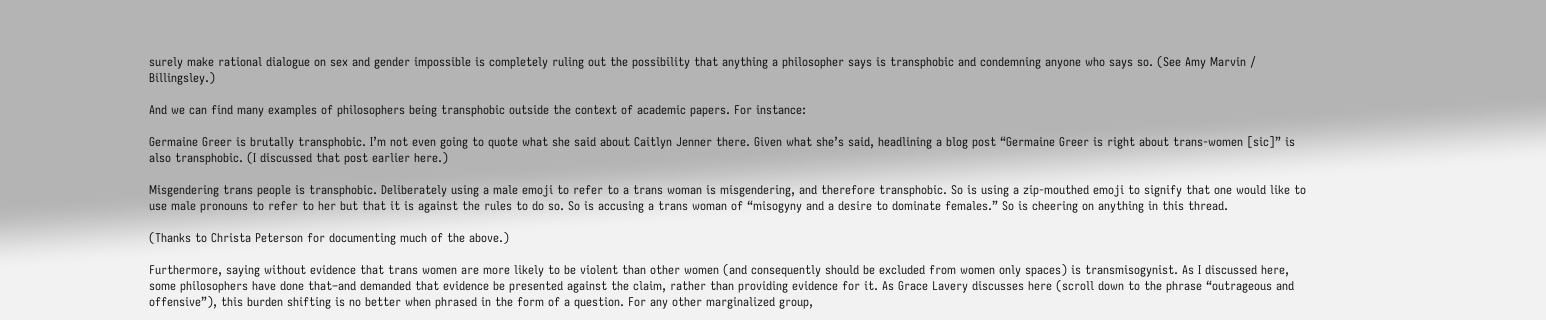surely make rational dialogue on sex and gender impossible is completely ruling out the possibility that anything a philosopher says is transphobic and condemning anyone who says so. (See Amy Marvin / Billingsley.)

And we can find many examples of philosophers being transphobic outside the context of academic papers. For instance:

Germaine Greer is brutally transphobic. I’m not even going to quote what she said about Caitlyn Jenner there. Given what she’s said, headlining a blog post “Germaine Greer is right about trans-women [sic]” is also transphobic. (I discussed that post earlier here.)

Misgendering trans people is transphobic. Deliberately using a male emoji to refer to a trans woman is misgendering, and therefore transphobic. So is using a zip-mouthed emoji to signify that one would like to use male pronouns to refer to her but that it is against the rules to do so. So is accusing a trans woman of “misogyny and a desire to dominate females.” So is cheering on anything in this thread.

(Thanks to Christa Peterson for documenting much of the above.)

Furthermore, saying without evidence that trans women are more likely to be violent than other women (and consequently should be excluded from women only spaces) is transmisogynist. As I discussed here, some philosophers have done that–and demanded that evidence be presented against the claim, rather than providing evidence for it. As Grace Lavery discusses here (scroll down to the phrase “outrageous and offensive”), this burden shifting is no better when phrased in the form of a question. For any other marginalized group,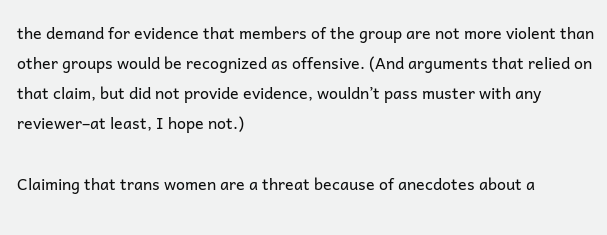the demand for evidence that members of the group are not more violent than other groups would be recognized as offensive. (And arguments that relied on that claim, but did not provide evidence, wouldn’t pass muster with any reviewer–at least, I hope not.)

Claiming that trans women are a threat because of anecdotes about a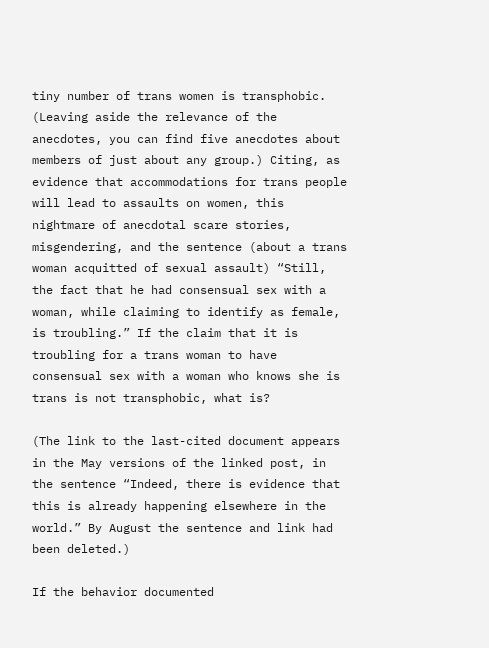tiny number of trans women is transphobic. (Leaving aside the relevance of the anecdotes, you can find five anecdotes about members of just about any group.) Citing, as evidence that accommodations for trans people will lead to assaults on women, this nightmare of anecdotal scare stories, misgendering, and the sentence (about a trans woman acquitted of sexual assault) “Still, the fact that he had consensual sex with a woman, while claiming to identify as female, is troubling.” If the claim that it is troubling for a trans woman to have consensual sex with a woman who knows she is trans is not transphobic, what is?

(The link to the last-cited document appears in the May versions of the linked post, in the sentence “Indeed, there is evidence that this is already happening elsewhere in the world.” By August the sentence and link had been deleted.)

If the behavior documented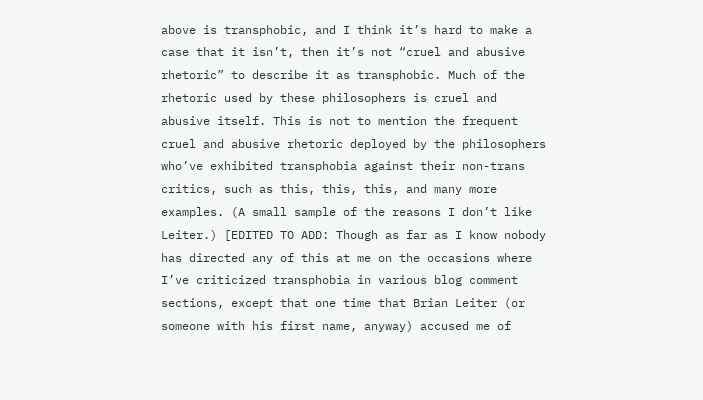above is transphobic, and I think it’s hard to make a case that it isn’t, then it’s not “cruel and abusive rhetoric” to describe it as transphobic. Much of the rhetoric used by these philosophers is cruel and abusive itself. This is not to mention the frequent cruel and abusive rhetoric deployed by the philosophers who’ve exhibited transphobia against their non-trans critics, such as this, this, this, and many more examples. (A small sample of the reasons I don’t like Leiter.) [EDITED TO ADD: Though as far as I know nobody has directed any of this at me on the occasions where I’ve criticized transphobia in various blog comment sections, except that one time that Brian Leiter (or someone with his first name, anyway) accused me of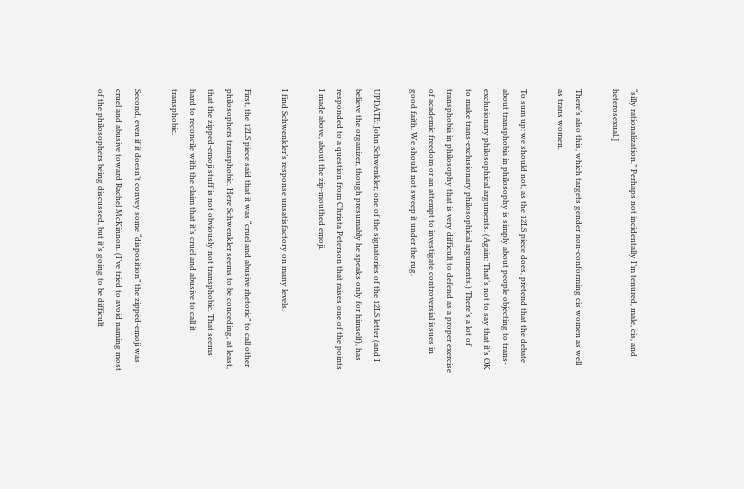“silly rationalization.” Perhaps not incidentally I’m tenured, male, cis, and heterosexual.]

There’s also this, which targets gender non-conforming cis women as well as trans women.

To sum up: we should not, as the 12LS piece does, pretend that the debate about transphobia in philosophy is simply about people objecting to trans-exclusionary philosophical arguments. (Again: That’s not to say that it’s OK to make trans-exclusionary philosophical arguments.) There’s a lot of transphobia in philosophy that is very difficult to defend as a proper exercise of academic freedom or an attempt to investigate controversial issues in good faith. We should not sweep it under the rug.

UPDATE: John Schwenkler, one of the signatories of the 12LS letter (and I believe the organizer, though presumably he speaks only for himself), has responded to a question from Christa Peterson that raises one of the points I made above, about the zip-mouthed emoji.

I find Schwenkler’s response unsatisfactory on many levels.

First, the 12LS piece said that it was “cruel and abusive rhetoric” to call other philosophers transphobic. Here Schwenkler seems to be conceding, at least, that the zipped-emoji stuff is not obviously not transphobic. That seems hard to reconcile with the claim that it’s cruel and abusive to call it transphobic.

Second, even if it doesn’t convey some “disposition” the zipped-emoji was cruel and abusive toward Rachel McKinnon. (I’ve tried to avoid naming most of the philosophers being discussed, but it’s going to be difficult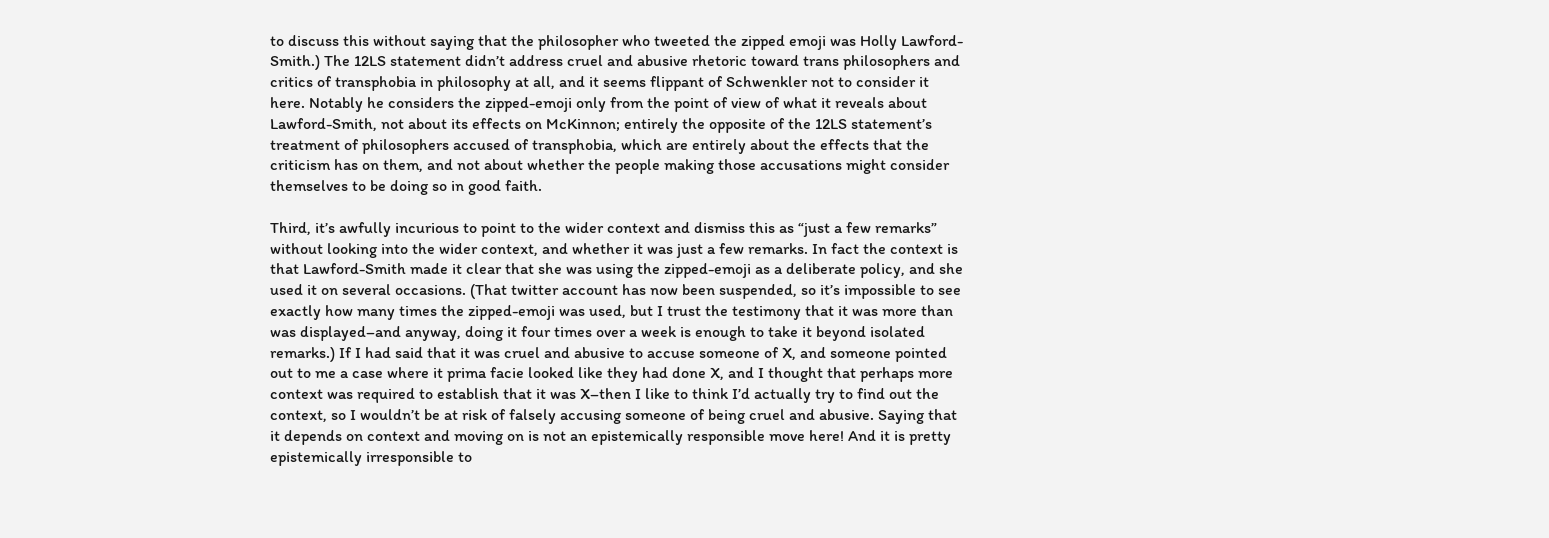to discuss this without saying that the philosopher who tweeted the zipped emoji was Holly Lawford-Smith.) The 12LS statement didn’t address cruel and abusive rhetoric toward trans philosophers and critics of transphobia in philosophy at all, and it seems flippant of Schwenkler not to consider it here. Notably he considers the zipped-emoji only from the point of view of what it reveals about Lawford-Smith, not about its effects on McKinnon; entirely the opposite of the 12LS statement’s treatment of philosophers accused of transphobia, which are entirely about the effects that the criticism has on them, and not about whether the people making those accusations might consider themselves to be doing so in good faith.

Third, it’s awfully incurious to point to the wider context and dismiss this as “just a few remarks” without looking into the wider context, and whether it was just a few remarks. In fact the context is that Lawford-Smith made it clear that she was using the zipped-emoji as a deliberate policy, and she used it on several occasions. (That twitter account has now been suspended, so it’s impossible to see exactly how many times the zipped-emoji was used, but I trust the testimony that it was more than was displayed–and anyway, doing it four times over a week is enough to take it beyond isolated remarks.) If I had said that it was cruel and abusive to accuse someone of X, and someone pointed out to me a case where it prima facie looked like they had done X, and I thought that perhaps more context was required to establish that it was X–then I like to think I’d actually try to find out the context, so I wouldn’t be at risk of falsely accusing someone of being cruel and abusive. Saying that it depends on context and moving on is not an epistemically responsible move here! And it is pretty epistemically irresponsible to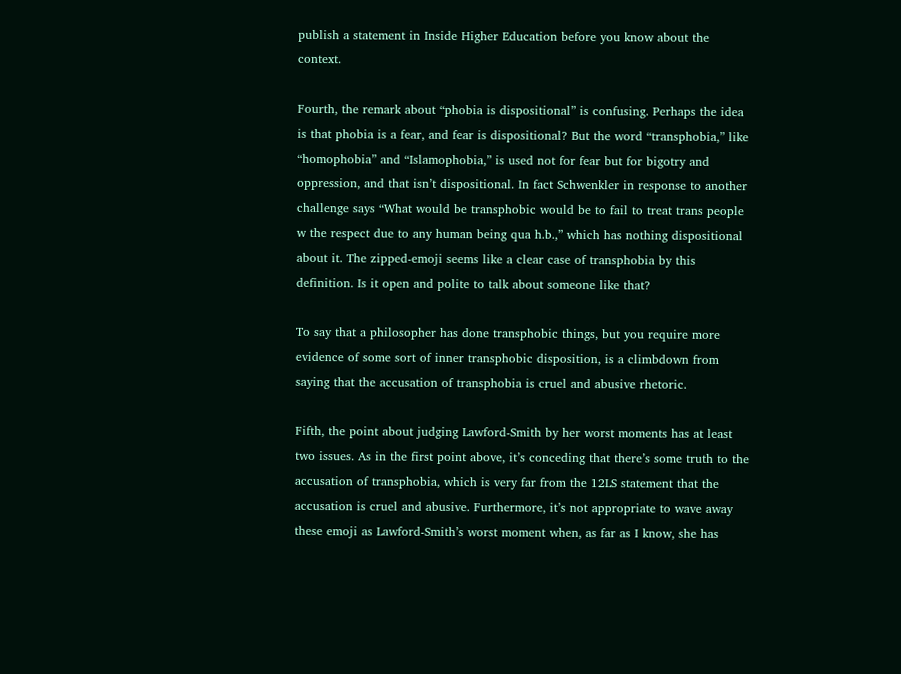publish a statement in Inside Higher Education before you know about the context.

Fourth, the remark about “phobia is dispositional” is confusing. Perhaps the idea is that phobia is a fear, and fear is dispositional? But the word “transphobia,” like “homophobia” and “Islamophobia,” is used not for fear but for bigotry and oppression, and that isn’t dispositional. In fact Schwenkler in response to another challenge says “What would be transphobic would be to fail to treat trans people w the respect due to any human being qua h.b.,” which has nothing dispositional about it. The zipped-emoji seems like a clear case of transphobia by this definition. Is it open and polite to talk about someone like that?

To say that a philosopher has done transphobic things, but you require more evidence of some sort of inner transphobic disposition, is a climbdown from saying that the accusation of transphobia is cruel and abusive rhetoric.

Fifth, the point about judging Lawford-Smith by her worst moments has at least two issues. As in the first point above, it’s conceding that there’s some truth to the accusation of transphobia, which is very far from the 12LS statement that the accusation is cruel and abusive. Furthermore, it’s not appropriate to wave away these emoji as Lawford-Smith’s worst moment when, as far as I know, she has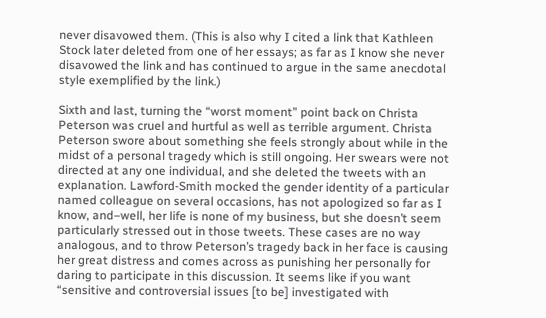never disavowed them. (This is also why I cited a link that Kathleen Stock later deleted from one of her essays; as far as I know she never disavowed the link and has continued to argue in the same anecdotal style exemplified by the link.)

Sixth and last, turning the “worst moment” point back on Christa Peterson was cruel and hurtful as well as terrible argument. Christa Peterson swore about something she feels strongly about while in the midst of a personal tragedy which is still ongoing. Her swears were not directed at any one individual, and she deleted the tweets with an explanation. Lawford-Smith mocked the gender identity of a particular named colleague on several occasions, has not apologized so far as I know, and–well, her life is none of my business, but she doesn’t seem particularly stressed out in those tweets. These cases are no way analogous, and to throw Peterson’s tragedy back in her face is causing her great distress and comes across as punishing her personally for daring to participate in this discussion. It seems like if you want “sensitive and controversial issues [to be] investigated with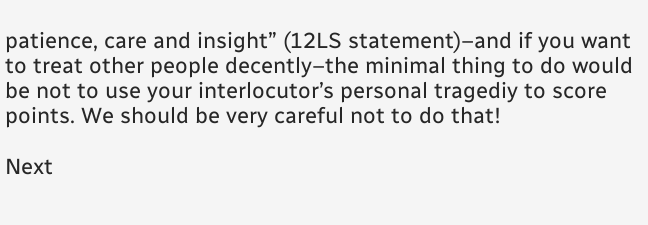patience, care and insight” (12LS statement)–and if you want to treat other people decently–the minimal thing to do would be not to use your interlocutor’s personal tragediy to score points. We should be very careful not to do that!

Next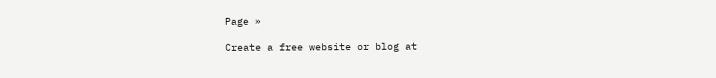Page »

Create a free website or blog at